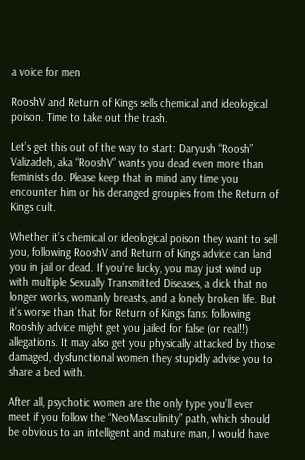a voice for men

RooshV and Return of Kings sells chemical and ideological poison. Time to take out the trash.

Let’s get this out of the way to start: Daryush “Roosh” Valizadeh, aka “RooshV” wants you dead even more than feminists do. Please keep that in mind any time you encounter him or his deranged groupies from the Return of Kings cult.

Whether it’s chemical or ideological poison they want to sell you, following RooshV and Return of Kings advice can land you in jail or dead. If you’re lucky, you may just wind up with multiple Sexually Transmitted Diseases, a dick that no longer works, womanly breasts, and a lonely broken life. But it’s worse than that for Return of Kings fans: following Rooshly advice might get you jailed for false (or real!!) allegations. It may also get you physically attacked by those damaged, dysfunctional women they stupidly advise you to share a bed with.

After all, psychotic women are the only type you’ll ever meet if you follow the “NeoMasculinity” path, which should be obvious to an intelligent and mature man, I would have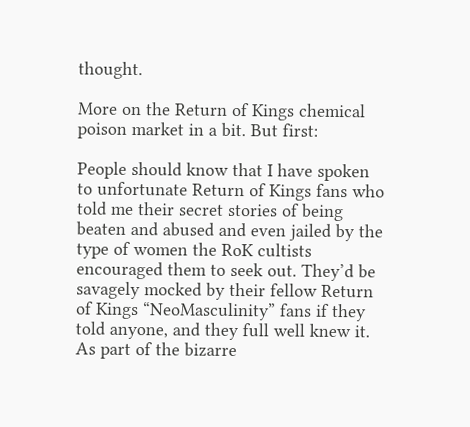thought.

More on the Return of Kings chemical poison market in a bit. But first:

People should know that I have spoken to unfortunate Return of Kings fans who told me their secret stories of being beaten and abused and even jailed by the type of women the RoK cultists encouraged them to seek out. They’d be savagely mocked by their fellow Return of Kings “NeoMasculinity” fans if they told anyone, and they full well knew it. As part of the bizarre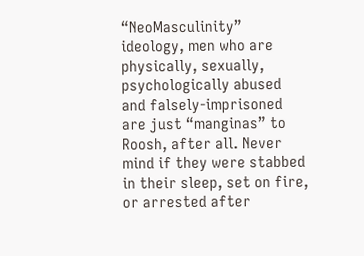“NeoMasculinity” ideology, men who are physically, sexually, psychologically abused and falsely-imprisoned are just “manginas” to Roosh, after all. Never mind if they were stabbed in their sleep, set on fire, or arrested after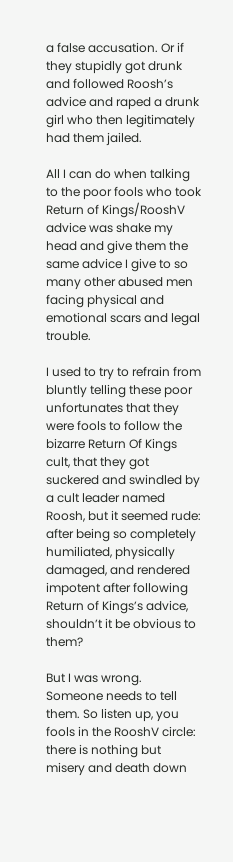a false accusation. Or if they stupidly got drunk and followed Roosh’s advice and raped a drunk girl who then legitimately had them jailed.

All I can do when talking to the poor fools who took Return of Kings/RooshV advice was shake my head and give them the same advice I give to so many other abused men facing physical and emotional scars and legal trouble.

I used to try to refrain from bluntly telling these poor unfortunates that they were fools to follow the bizarre Return Of Kings cult, that they got suckered and swindled by a cult leader named Roosh, but it seemed rude: after being so completely humiliated, physically damaged, and rendered impotent after following Return of Kings’s advice, shouldn’t it be obvious to them?

But I was wrong. Someone needs to tell them. So listen up, you fools in the RooshV circle: there is nothing but misery and death down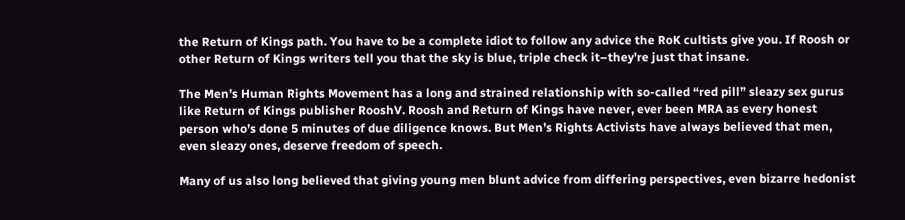the Return of Kings path. You have to be a complete idiot to follow any advice the RoK cultists give you. If Roosh or other Return of Kings writers tell you that the sky is blue, triple check it–they’re just that insane.

The Men’s Human Rights Movement has a long and strained relationship with so-called “red pill” sleazy sex gurus like Return of Kings publisher RooshV. Roosh and Return of Kings have never, ever been MRA as every honest person who’s done 5 minutes of due diligence knows. But Men’s Rights Activists have always believed that men, even sleazy ones, deserve freedom of speech.

Many of us also long believed that giving young men blunt advice from differing perspectives, even bizarre hedonist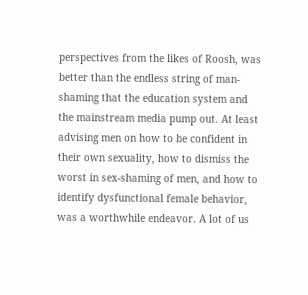perspectives from the likes of Roosh, was better than the endless string of man-shaming that the education system and the mainstream media pump out. At least advising men on how to be confident in their own sexuality, how to dismiss the worst in sex-shaming of men, and how to identify dysfunctional female behavior, was a worthwhile endeavor. A lot of us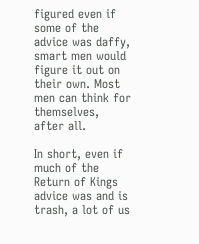figured even if some of the advice was daffy, smart men would figure it out on their own. Most men can think for themselves, after all.

In short, even if much of the Return of Kings advice was and is trash, a lot of us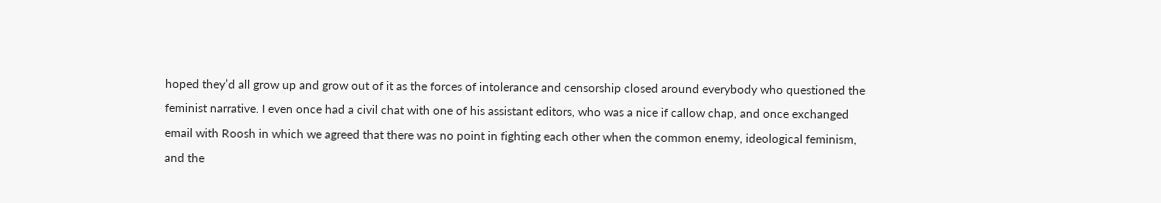hoped they’d all grow up and grow out of it as the forces of intolerance and censorship closed around everybody who questioned the feminist narrative. I even once had a civil chat with one of his assistant editors, who was a nice if callow chap, and once exchanged email with Roosh in which we agreed that there was no point in fighting each other when the common enemy, ideological feminism, and the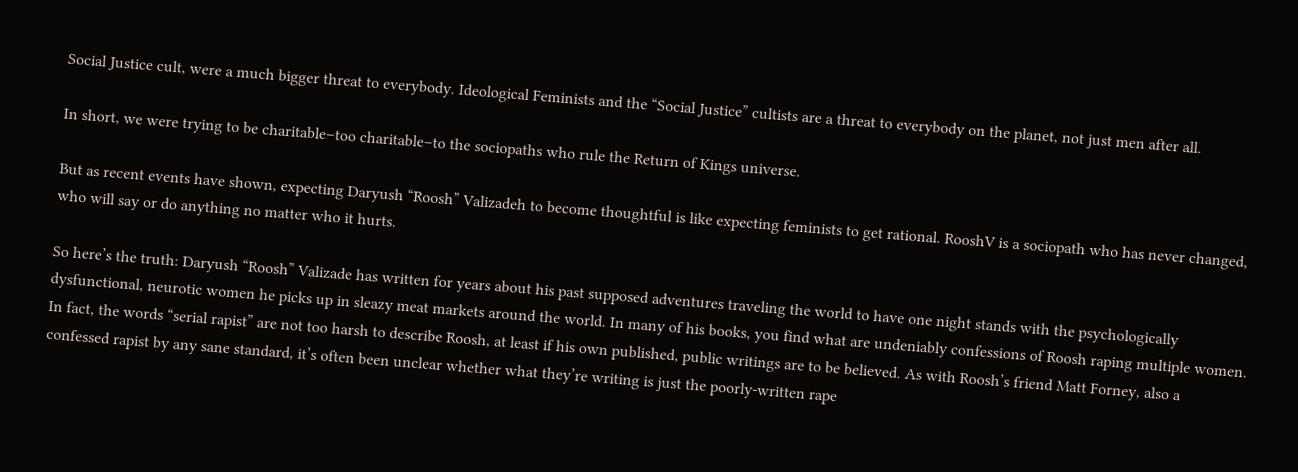Social Justice cult, were a much bigger threat to everybody. Ideological Feminists and the “Social Justice” cultists are a threat to everybody on the planet, not just men after all.

In short, we were trying to be charitable–too charitable–to the sociopaths who rule the Return of Kings universe.

But as recent events have shown, expecting Daryush “Roosh” Valizadeh to become thoughtful is like expecting feminists to get rational. RooshV is a sociopath who has never changed, who will say or do anything no matter who it hurts.

So here’s the truth: Daryush “Roosh” Valizade has written for years about his past supposed adventures traveling the world to have one night stands with the psychologically dysfunctional, neurotic women he picks up in sleazy meat markets around the world. In many of his books, you find what are undeniably confessions of Roosh raping multiple women. In fact, the words “serial rapist” are not too harsh to describe Roosh, at least if his own published, public writings are to be believed. As with Roosh’s friend Matt Forney, also a confessed rapist by any sane standard, it’s often been unclear whether what they’re writing is just the poorly-written rape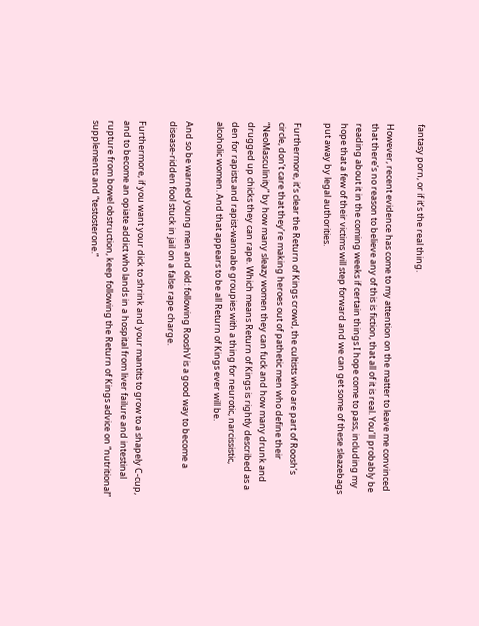fantasy porn, or if it’s the real thing.

However, recent evidence has come to my attention on the matter to leave me convinced that there’s no reason to believe any of this is fiction, that all of it is real. You’ll probably be reading about it in the coming weeks if certain things I hope come to pass, including my hope that a few of their victims will step forward and we can get some of these sleazebags put away by legal authorities.

Furthermore, it’s clear the Return of Kings crowd, the cultists who are part of Roosh’s circle, don’t care that they’re making heroes out of pathetic men who define their “NeoMasculinity” by how many sleazy women they can fuck and how many drunk and drugged up chicks they can rape. Which means Return of Kings is rightly described as a den for rapists and rapist-wannabe groupies with a thing for neurotic, narcissistic, alcoholic women. And that appears to be all Return of Kings ever will be.

And so be warned young men and old: following RooshV is a good way to become a disease-ridden fool stuck in jail on a false rape charge.

Furthermore, if you want your dick to shrink and your mantits to grow to a shapely C-cup, and to become an opiate addict who lands in a hospital from liver failure and intestinal rupture from bowel obstruction, keep following the Return of Kings advice on “nutritional” supplements and “testosterone.”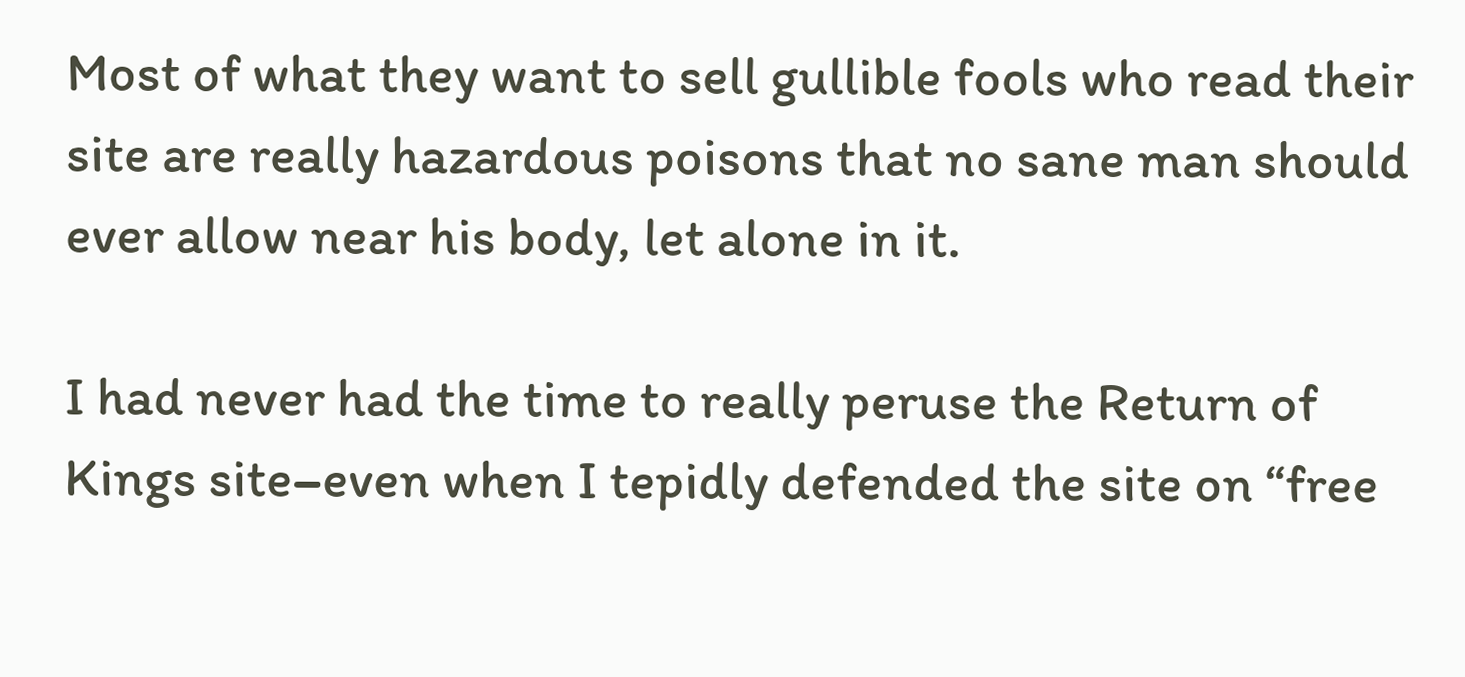Most of what they want to sell gullible fools who read their site are really hazardous poisons that no sane man should ever allow near his body, let alone in it.

I had never had the time to really peruse the Return of Kings site–even when I tepidly defended the site on “free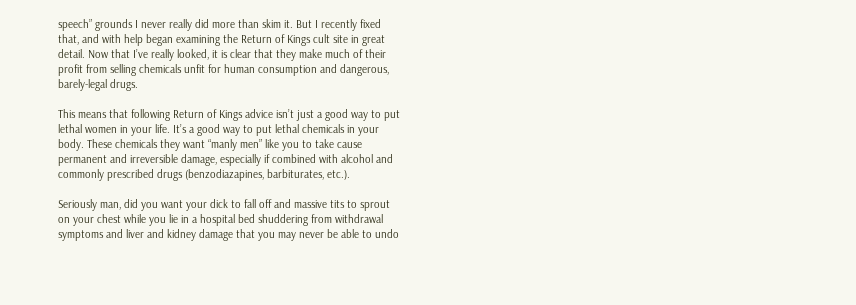speech” grounds I never really did more than skim it. But I recently fixed that, and with help began examining the Return of Kings cult site in great detail. Now that I’ve really looked, it is clear that they make much of their profit from selling chemicals unfit for human consumption and dangerous, barely-legal drugs.

This means that following Return of Kings advice isn’t just a good way to put lethal women in your life. It’s a good way to put lethal chemicals in your body. These chemicals they want “manly men” like you to take cause permanent and irreversible damage, especially if combined with alcohol and commonly prescribed drugs (benzodiazapines, barbiturates, etc.).

Seriously man, did you want your dick to fall off and massive tits to sprout on your chest while you lie in a hospital bed shuddering from withdrawal symptoms and liver and kidney damage that you may never be able to undo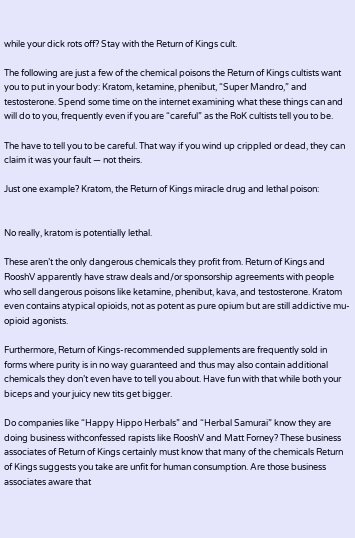while your dick rots off? Stay with the Return of Kings cult.

The following are just a few of the chemical poisons the Return of Kings cultists want you to put in your body: Kratom, ketamine, phenibut, “Super Mandro,” and testosterone. Spend some time on the internet examining what these things can and will do to you, frequently even if you are “careful” as the RoK cultists tell you to be.

The have to tell you to be careful. That way if you wind up crippled or dead, they can claim it was your fault — not theirs.

Just one example? Kratom, the Return of Kings miracle drug and lethal poison:


No really, kratom is potentially lethal.

These aren’t the only dangerous chemicals they profit from. Return of Kings and RooshV apparently have straw deals and/or sponsorship agreements with people who sell dangerous poisons like ketamine, phenibut, kava, and testosterone. Kratom even contains atypical opioids, not as potent as pure opium but are still addictive mu-opioid agonists.

Furthermore, Return of Kings-recommended supplements are frequently sold in forms where purity is in no way guaranteed and thus may also contain additional chemicals they don’t even have to tell you about. Have fun with that while both your biceps and your juicy new tits get bigger.

Do companies like “Happy Hippo Herbals” and “Herbal Samurai” know they are doing business withconfessed rapists like RooshV and Matt Forney? These business associates of Return of Kings certainly must know that many of the chemicals Return of Kings suggests you take are unfit for human consumption. Are those business associates aware that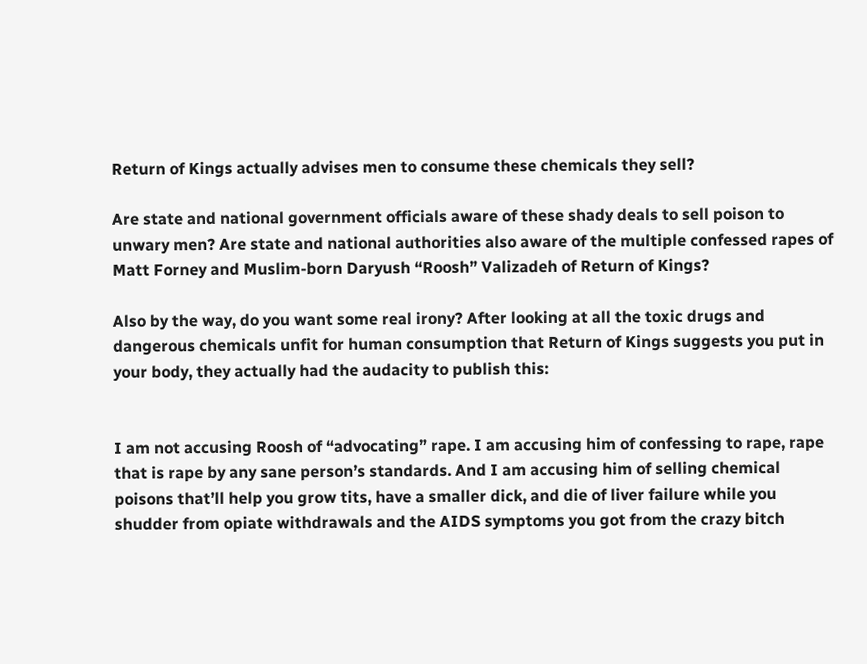Return of Kings actually advises men to consume these chemicals they sell?

Are state and national government officials aware of these shady deals to sell poison to unwary men? Are state and national authorities also aware of the multiple confessed rapes of Matt Forney and Muslim-born Daryush “Roosh” Valizadeh of Return of Kings?

Also by the way, do you want some real irony? After looking at all the toxic drugs and dangerous chemicals unfit for human consumption that Return of Kings suggests you put in your body, they actually had the audacity to publish this:


I am not accusing Roosh of “advocating” rape. I am accusing him of confessing to rape, rape that is rape by any sane person’s standards. And I am accusing him of selling chemical poisons that’ll help you grow tits, have a smaller dick, and die of liver failure while you shudder from opiate withdrawals and the AIDS symptoms you got from the crazy bitch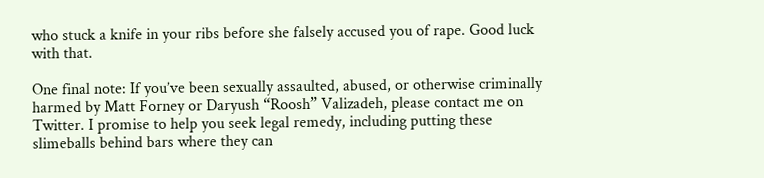who stuck a knife in your ribs before she falsely accused you of rape. Good luck with that.

One final note: If you’ve been sexually assaulted, abused, or otherwise criminally harmed by Matt Forney or Daryush “Roosh” Valizadeh, please contact me on Twitter. I promise to help you seek legal remedy, including putting these slimeballs behind bars where they can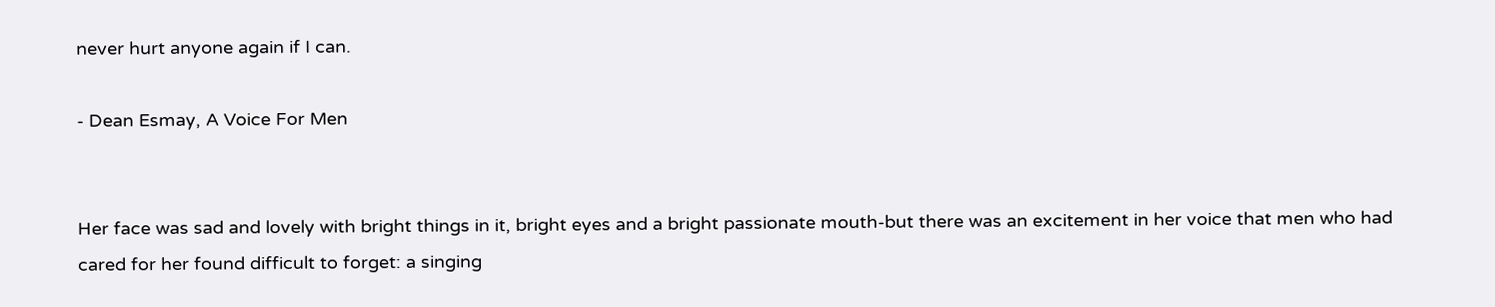never hurt anyone again if I can.

- Dean Esmay, A Voice For Men


Her face was sad and lovely with bright things in it, bright eyes and a bright passionate mouth-but there was an excitement in her voice that men who had cared for her found difficult to forget: a singing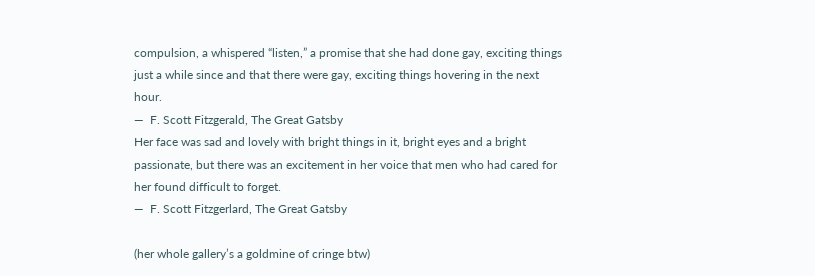compulsion, a whispered “listen,” a promise that she had done gay, exciting things just a while since and that there were gay, exciting things hovering in the next hour.
—  F. Scott Fitzgerald, The Great Gatsby
Her face was sad and lovely with bright things in it, bright eyes and a bright passionate, but there was an excitement in her voice that men who had cared for her found difficult to forget.
—  F. Scott Fitzgerlard, The Great Gatsby

(her whole gallery’s a goldmine of cringe btw)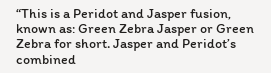“This is a Peridot and Jasper fusion, known as: Green Zebra Jasper or Green Zebra for short. Jasper and Peridot’s combined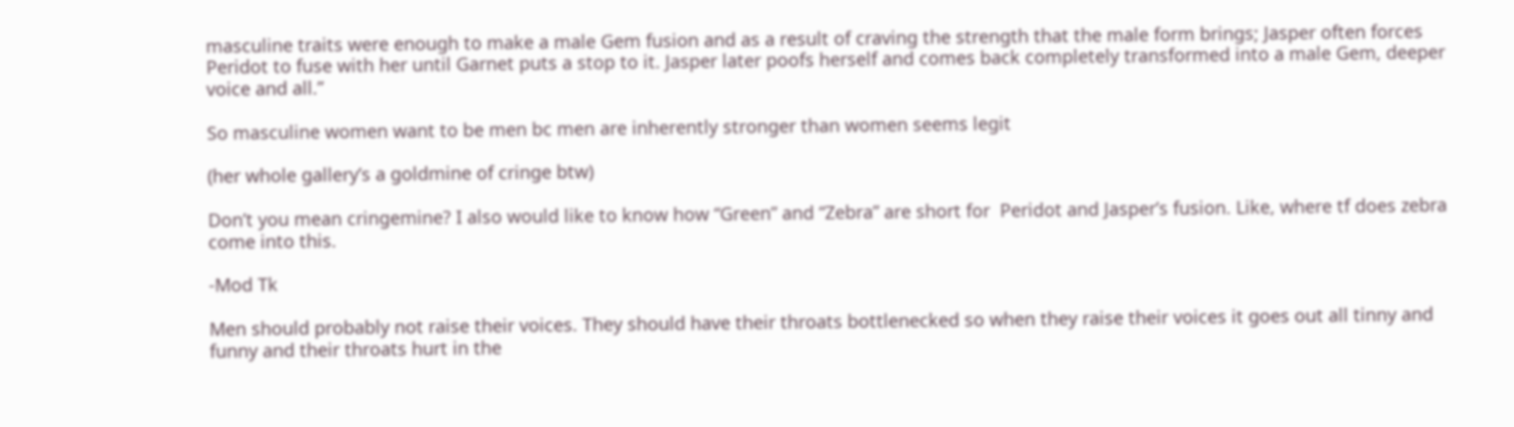masculine traits were enough to make a male Gem fusion and as a result of craving the strength that the male form brings; Jasper often forces Peridot to fuse with her until Garnet puts a stop to it. Jasper later poofs herself and comes back completely transformed into a male Gem, deeper voice and all.”

So masculine women want to be men bc men are inherently stronger than women seems legit

(her whole gallery’s a goldmine of cringe btw)

Don’t you mean cringemine? I also would like to know how “Green” and “Zebra” are short for  Peridot and Jasper’s fusion. Like, where tf does zebra come into this.

-Mod Tk

Men should probably not raise their voices. They should have their throats bottlenecked so when they raise their voices it goes out all tinny and funny and their throats hurt in the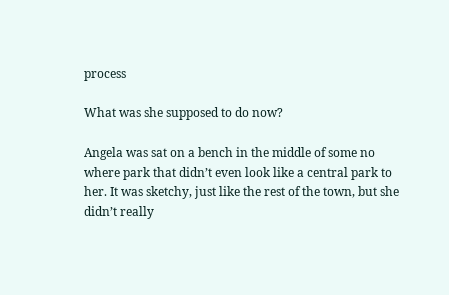process

What was she supposed to do now?

Angela was sat on a bench in the middle of some no where park that didn’t even look like a central park to her. It was sketchy, just like the rest of the town, but she didn’t really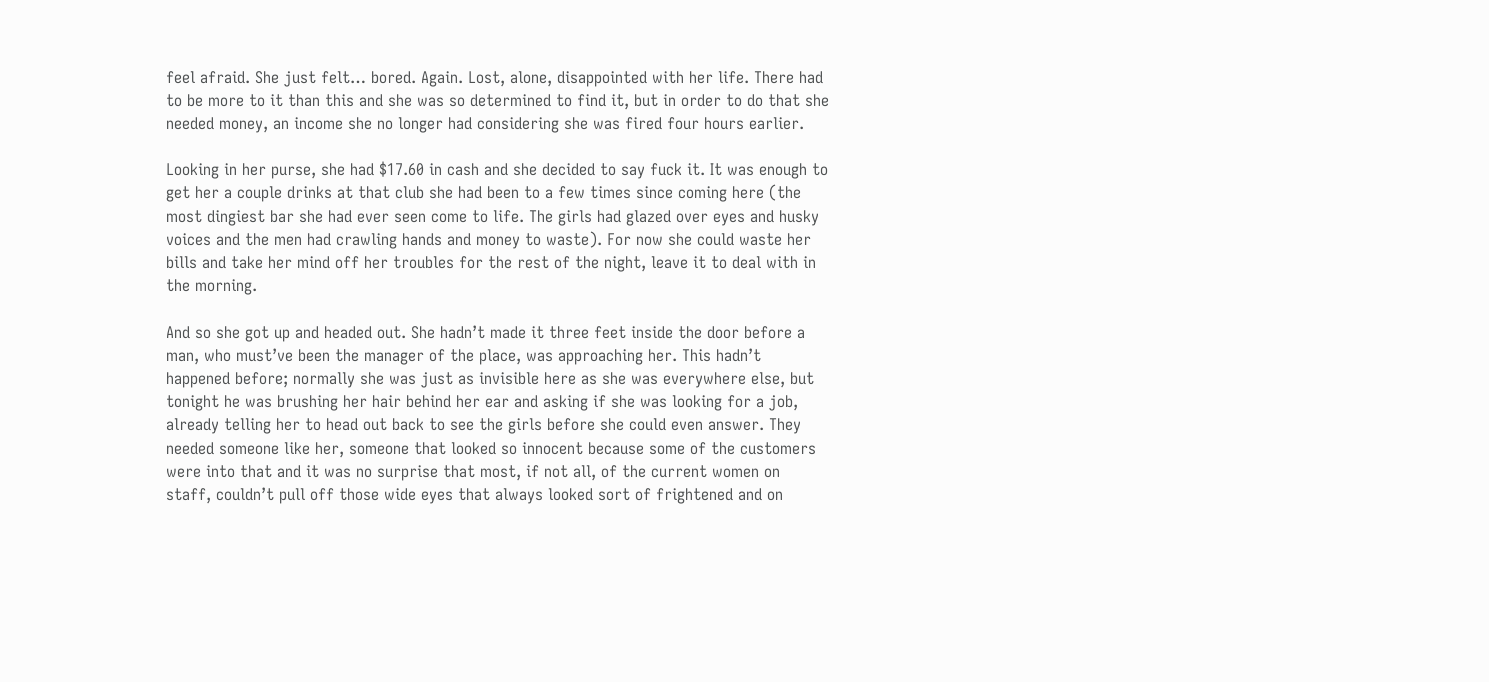feel afraid. She just felt… bored. Again. Lost, alone, disappointed with her life. There had to be more to it than this and she was so determined to find it, but in order to do that she needed money, an income she no longer had considering she was fired four hours earlier.

Looking in her purse, she had $17.60 in cash and she decided to say fuck it. It was enough to get her a couple drinks at that club she had been to a few times since coming here (the most dingiest bar she had ever seen come to life. The girls had glazed over eyes and husky voices and the men had crawling hands and money to waste). For now she could waste her bills and take her mind off her troubles for the rest of the night, leave it to deal with in the morning.

And so she got up and headed out. She hadn’t made it three feet inside the door before a man, who must’ve been the manager of the place, was approaching her. This hadn’t happened before; normally she was just as invisible here as she was everywhere else, but tonight he was brushing her hair behind her ear and asking if she was looking for a job, already telling her to head out back to see the girls before she could even answer. They needed someone like her, someone that looked so innocent because some of the customers were into that and it was no surprise that most, if not all, of the current women on staff, couldn’t pull off those wide eyes that always looked sort of frightened and on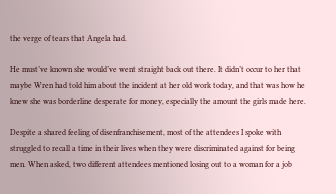the verge of tears that Angela had.

He must’ve known she would’ve went straight back out there. It didn’t occur to her that maybe Wren had told him about the incident at her old work today, and that was how he knew she was borderline desperate for money, especially the amount the girls made here.

Despite a shared feeling of disenfranchisement, most of the attendees I spoke with struggled to recall a time in their lives when they were discriminated against for being men. When asked, two different attendees mentioned losing out to a woman for a job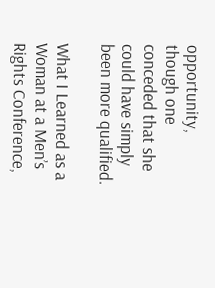opportunity, though one conceded that she could have simply been more qualified.

What I Learned as a Woman at a Men’s Rights Conference,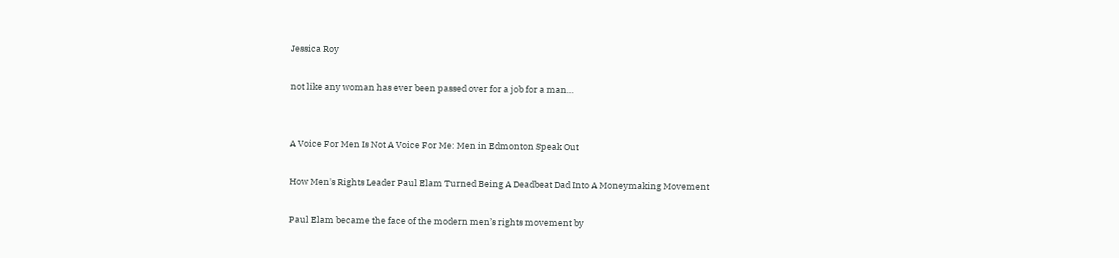Jessica Roy

not like any woman has ever been passed over for a job for a man…


A Voice For Men Is Not A Voice For Me: Men in Edmonton Speak Out

How Men's Rights Leader Paul Elam Turned Being A Deadbeat Dad Into A Moneymaking Movement

Paul Elam became the face of the modern men’s rights movement by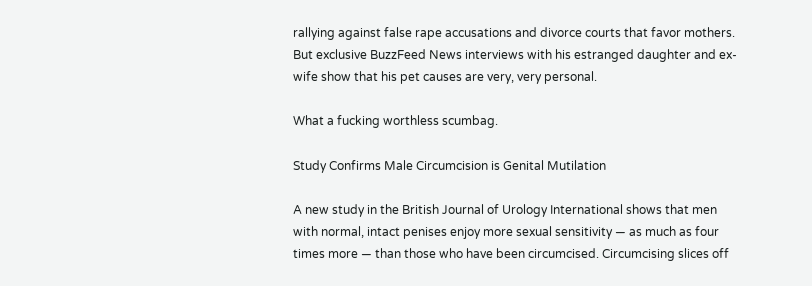rallying against false rape accusations and divorce courts that favor mothers. But exclusive BuzzFeed News interviews with his estranged daughter and ex-wife show that his pet causes are very, very personal.

What a fucking worthless scumbag.

Study Confirms Male Circumcision is Genital Mutilation

A new study in the British Journal of Urology International shows that men with normal, intact penises enjoy more sexual sensitivity — as much as four times more — than those who have been circumcised. Circumcising slices off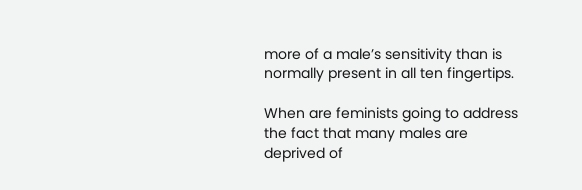more of a male’s sensitivity than is normally present in all ten fingertips.

When are feminists going to address the fact that many males are deprived of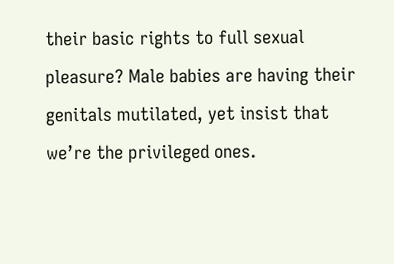their basic rights to full sexual pleasure? Male babies are having their genitals mutilated, yet insist that we’re the privileged ones.